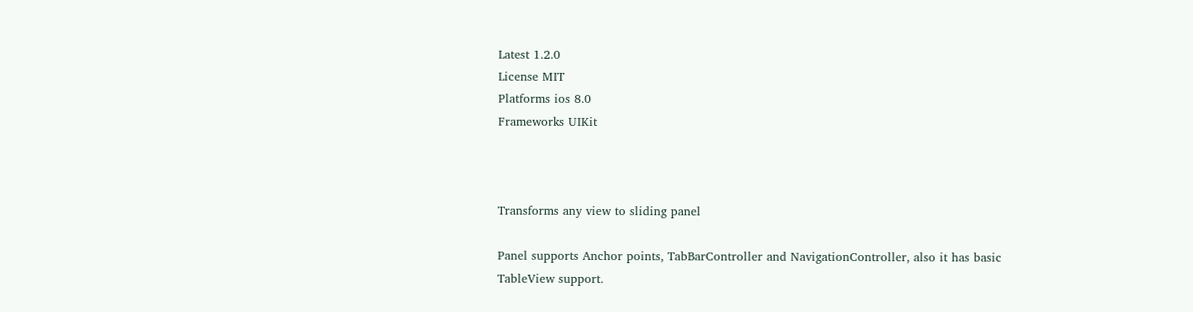Latest 1.2.0
License MIT
Platforms ios 8.0
Frameworks UIKit



Transforms any view to sliding panel

Panel supports Anchor points, TabBarController and NavigationController, also it has basic TableView support.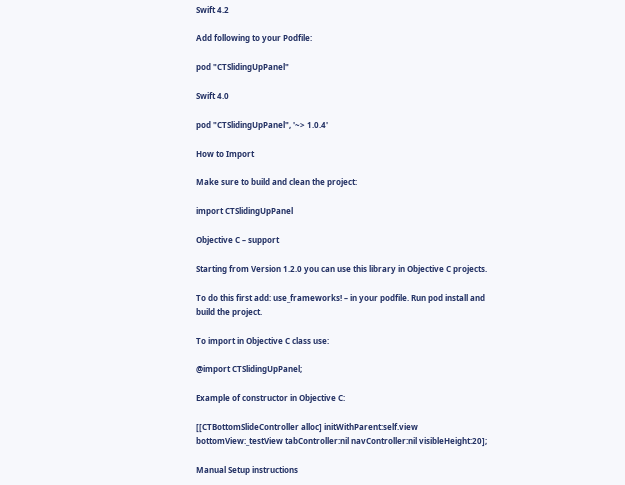Swift 4.2

Add following to your Podfile:

pod "CTSlidingUpPanel"

Swift 4.0

pod "CTSlidingUpPanel", '~> 1.0.4'

How to Import

Make sure to build and clean the project:

import CTSlidingUpPanel

Objective C – support

Starting from Version 1.2.0 you can use this library in Objective C projects.

To do this first add: use_frameworks! – in your podfile. Run pod install and build the project.

To import in Objective C class use:

@import CTSlidingUpPanel;

Example of constructor in Objective C:

[[CTBottomSlideController alloc] initWithParent:self.view bottomView:_testView tabController:nil navController:nil visibleHeight:20];

Manual Setup instructions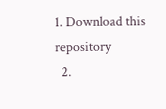1. Download this repository
  2.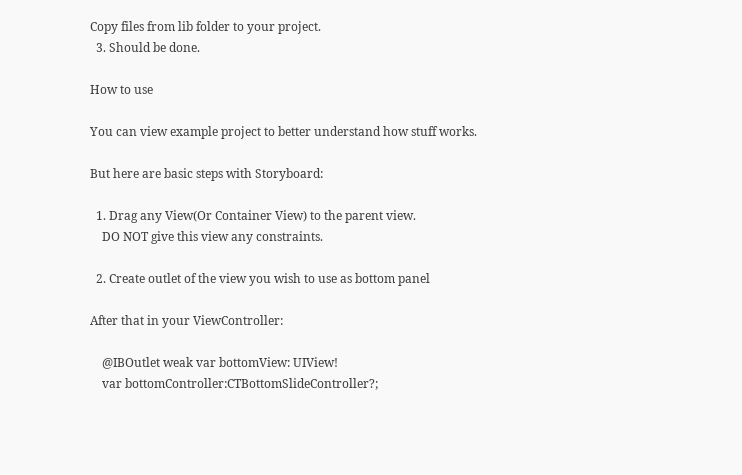Copy files from lib folder to your project.
  3. Should be done.

How to use

You can view example project to better understand how stuff works.

But here are basic steps with Storyboard:

  1. Drag any View(Or Container View) to the parent view.
    DO NOT give this view any constraints.

  2. Create outlet of the view you wish to use as bottom panel

After that in your ViewController:

    @IBOutlet weak var bottomView: UIView!
    var bottomController:CTBottomSlideController?;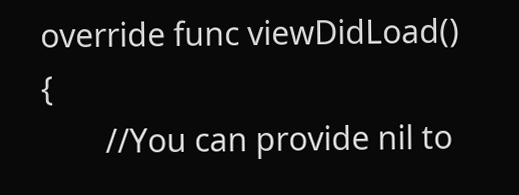override func viewDidLoad() {
        //You can provide nil to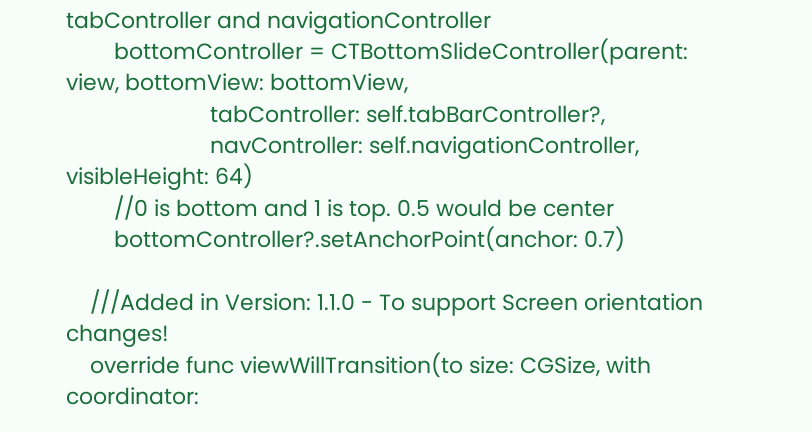tabController and navigationController
        bottomController = CTBottomSlideController(parent: view, bottomView: bottomView,
                        tabController: self.tabBarController?,
                        navController: self.navigationController, visibleHeight: 64)
        //0 is bottom and 1 is top. 0.5 would be center
        bottomController?.setAnchorPoint(anchor: 0.7)

    ///Added in Version: 1.1.0 - To support Screen orientation changes!
    override func viewWillTransition(to size: CGSize, with coordinator: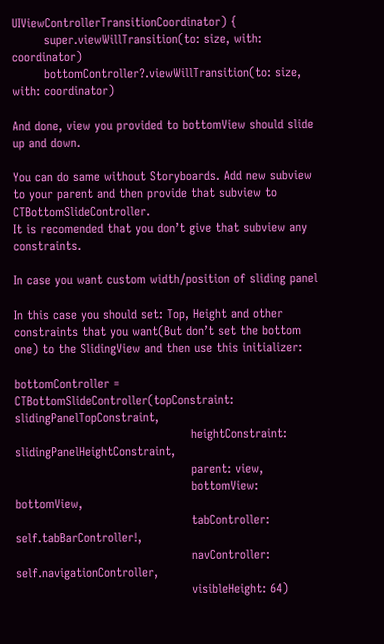UIViewControllerTransitionCoordinator) {
        super.viewWillTransition(to: size, with: coordinator)
        bottomController?.viewWillTransition(to: size, with: coordinator)

And done, view you provided to bottomView should slide up and down.

You can do same without Storyboards. Add new subview to your parent and then provide that subview to CTBottomSlideController.
It is recomended that you don’t give that subview any constraints.

In case you want custom width/position of sliding panel

In this case you should set: Top, Height and other constraints that you want(But don’t set the bottom one) to the SlidingView and then use this initializer:

bottomController = CTBottomSlideController(topConstraint: slidingPanelTopConstraint,
                                            heightConstraint: slidingPanelHeightConstraint,
                                            parent: view,
                                            bottomView: bottomView,
                                            tabController: self.tabBarController!,
                                            navController: self.navigationController,
                                            visibleHeight: 64)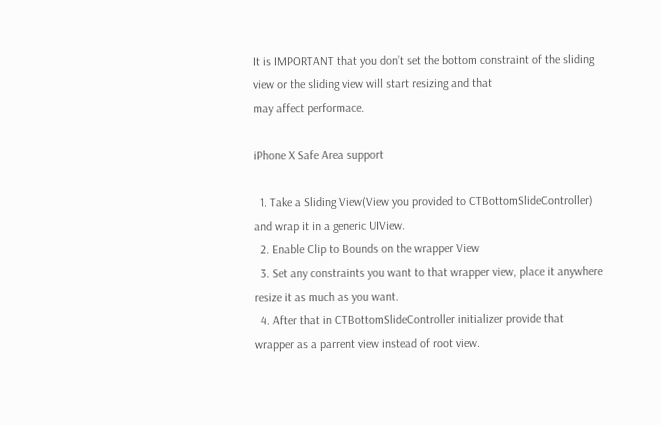It is IMPORTANT that you don’t set the bottom constraint of the sliding view or the sliding view will start resizing and that
may affect performace.

iPhone X Safe Area support

  1. Take a Sliding View(View you provided to CTBottomSlideController) and wrap it in a generic UIView.
  2. Enable Clip to Bounds on the wrapper View
  3. Set any constraints you want to that wrapper view, place it anywhere resize it as much as you want.
  4. After that in CTBottomSlideController initializer provide that wrapper as a parrent view instead of root view.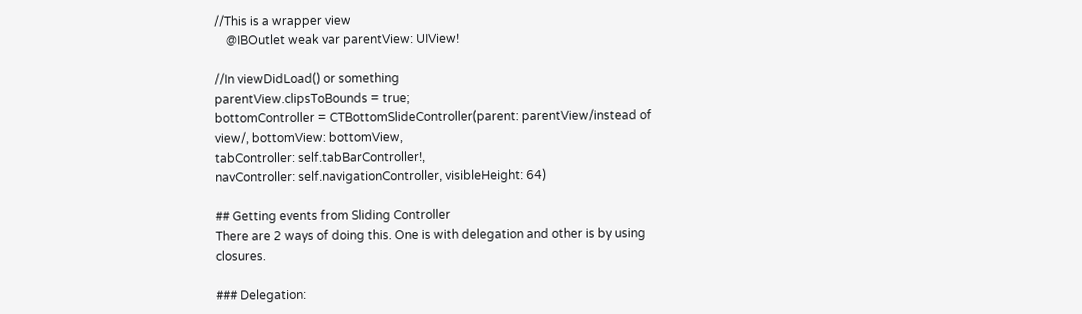//This is a wrapper view
    @IBOutlet weak var parentView: UIView!

//In viewDidLoad() or something
parentView.clipsToBounds = true;
bottomController = CTBottomSlideController(parent: parentView/instead of view/, bottomView: bottomView,
tabController: self.tabBarController!,
navController: self.navigationController, visibleHeight: 64)

## Getting events from Sliding Controller
There are 2 ways of doing this. One is with delegation and other is by using closures.

### Delegation: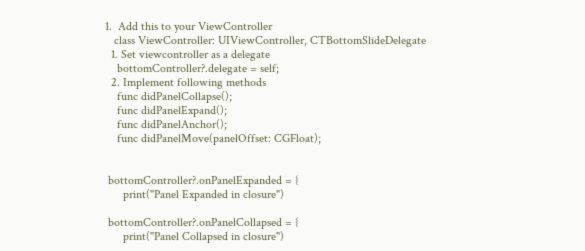1.  Add this to your ViewController
   class ViewController: UIViewController, CTBottomSlideDelegate
  1. Set viewcontroller as a delegate
    bottomController?.delegate = self;
  2. Implement following methods
    func didPanelCollapse();
    func didPanelExpand();
    func didPanelAnchor();
    func didPanelMove(panelOffset: CGFloat);


 bottomController?.onPanelExpanded = {
      print("Panel Expanded in closure")

 bottomController?.onPanelCollapsed = {
      print("Panel Collapsed in closure")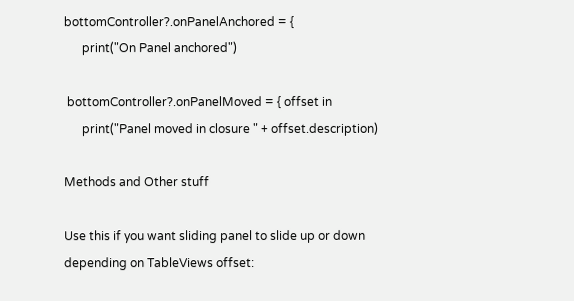bottomController?.onPanelAnchored = {
      print("On Panel anchored")

 bottomController?.onPanelMoved = { offset in
      print("Panel moved in closure " + offset.description)

Methods and Other stuff

Use this if you want sliding panel to slide up or down depending on TableViews offset: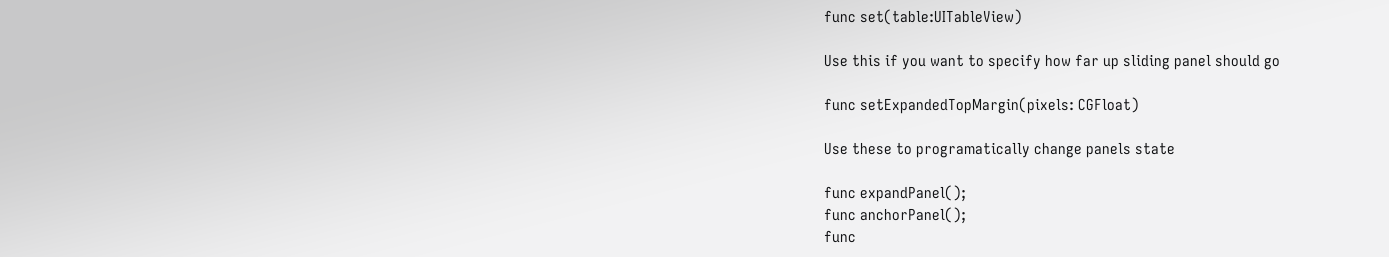func set(table:UITableView)

Use this if you want to specify how far up sliding panel should go

func setExpandedTopMargin(pixels: CGFloat)

Use these to programatically change panels state

func expandPanel();
func anchorPanel();
func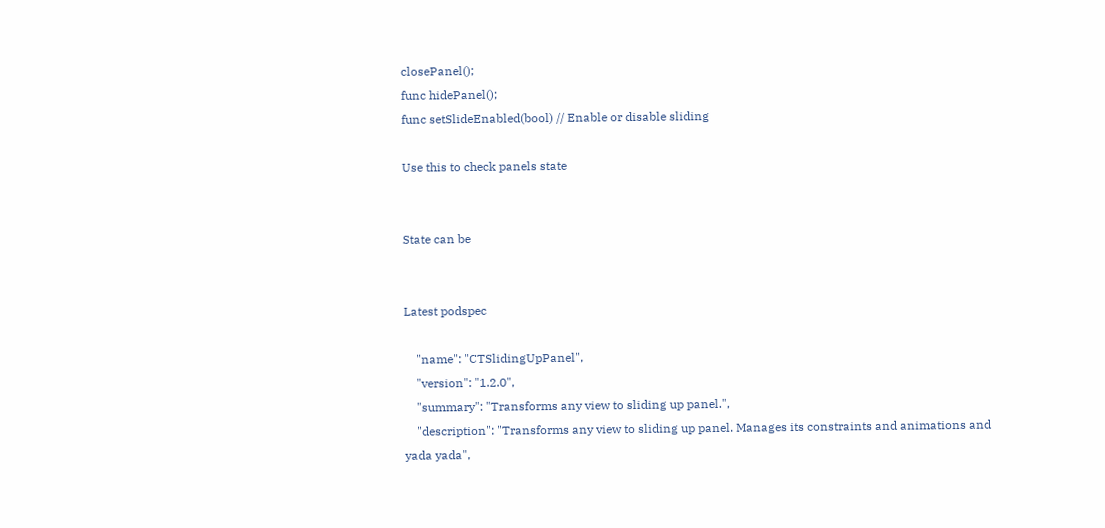closePanel();
func hidePanel();
func setSlideEnabled(bool) // Enable or disable sliding

Use this to check panels state


State can be


Latest podspec

    "name": "CTSlidingUpPanel",
    "version": "1.2.0",
    "summary": "Transforms any view to sliding up panel.",
    "description": "Transforms any view to sliding up panel. Manages its constraints and animations and yada yada",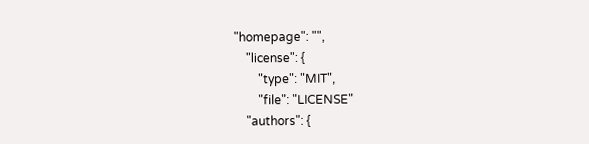"homepage": "",
    "license": {
        "type": "MIT",
        "file": "LICENSE"
    "authors": {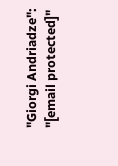"Giorgi Andriadze": "[email protected]"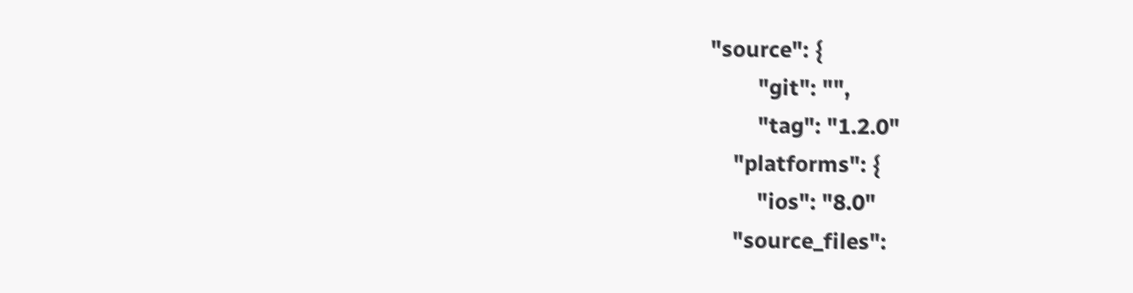"source": {
        "git": "",
        "tag": "1.2.0"
    "platforms": {
        "ios": "8.0"
    "source_files":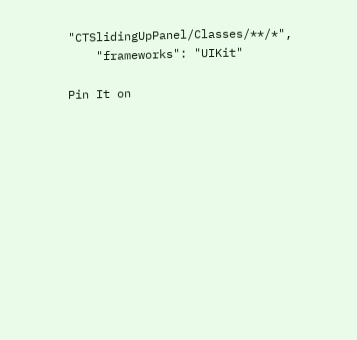"CTSlidingUpPanel/Classes/**/*",
    "frameworks": "UIKit"

Pin It on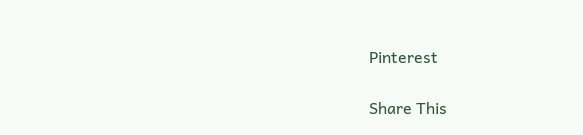Pinterest

Share This